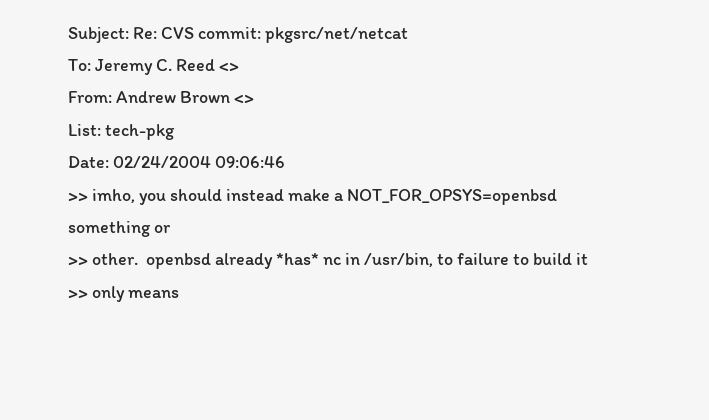Subject: Re: CVS commit: pkgsrc/net/netcat
To: Jeremy C. Reed <>
From: Andrew Brown <>
List: tech-pkg
Date: 02/24/2004 09:06:46
>> imho, you should instead make a NOT_FOR_OPSYS=openbsd something or
>> other.  openbsd already *has* nc in /usr/bin, to failure to build it
>> only means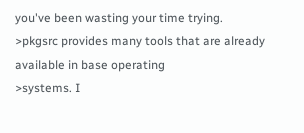you've been wasting your time trying.
>pkgsrc provides many tools that are already available in base operating
>systems. I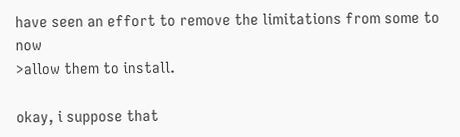have seen an effort to remove the limitations from some to now
>allow them to install.

okay, i suppose that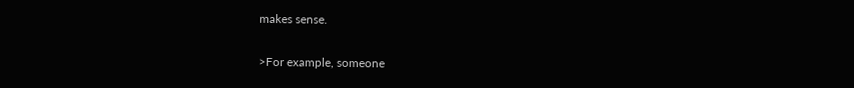makes sense.

>For example, someone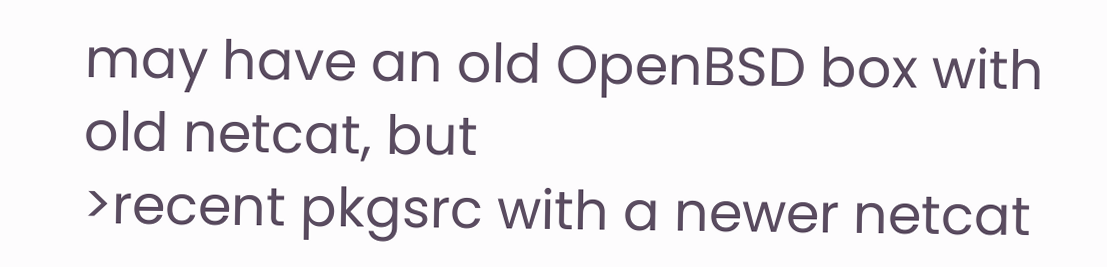may have an old OpenBSD box with old netcat, but
>recent pkgsrc with a newer netcat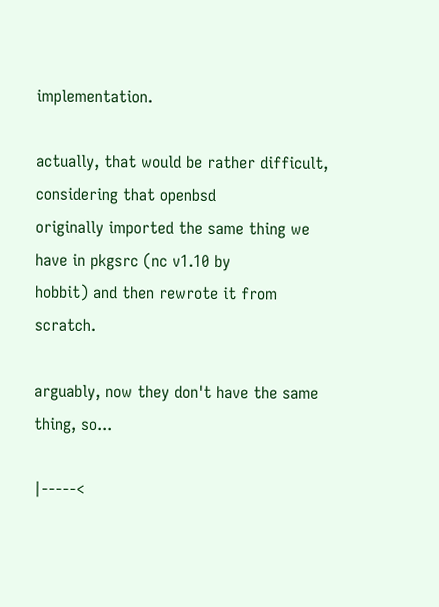implementation.

actually, that would be rather difficult, considering that openbsd
originally imported the same thing we have in pkgsrc (nc v1.10 by
hobbit) and then rewrote it from scratch.

arguably, now they don't have the same thing, so...

|-----<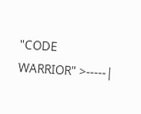"CODE WARRIOR" >-----|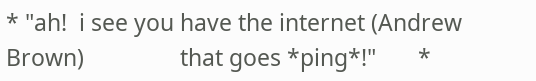* "ah!  i see you have the internet (Andrew Brown)                that goes *ping*!"       *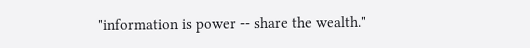"information is power -- share the wealth."